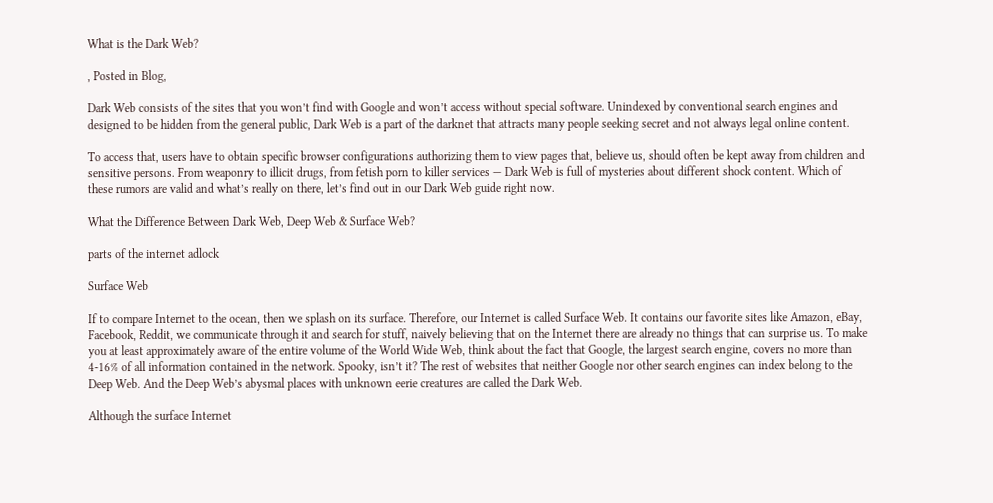What is the Dark Web?

, Posted in Blog,

Dark Web consists of the sites that you won’t find with Google and won’t access without special software. Unindexed by conventional search engines and designed to be hidden from the general public, Dark Web is a part of the darknet that attracts many people seeking secret and not always legal online content.

To access that, users have to obtain specific browser configurations authorizing them to view pages that, believe us, should often be kept away from children and sensitive persons. From weaponry to illicit drugs, from fetish porn to killer services — Dark Web is full of mysteries about different shock content. Which of these rumors are valid and what’s really on there, let’s find out in our Dark Web guide right now.

What the Difference Between Dark Web, Deep Web & Surface Web?

parts of the internet adlock

Surface Web

If to compare Internet to the ocean, then we splash on its surface. Therefore, our Internet is called Surface Web. It contains our favorite sites like Amazon, eBay, Facebook, Reddit, we communicate through it and search for stuff, naively believing that on the Internet there are already no things that can surprise us. To make you at least approximately aware of the entire volume of the World Wide Web, think about the fact that Google, the largest search engine, covers no more than 4-16% of all information contained in the network. Spooky, isn’t it? The rest of websites that neither Google nor other search engines can index belong to the Deep Web. And the Deep Web’s abysmal places with unknown eerie creatures are called the Dark Web.

Although the surface Internet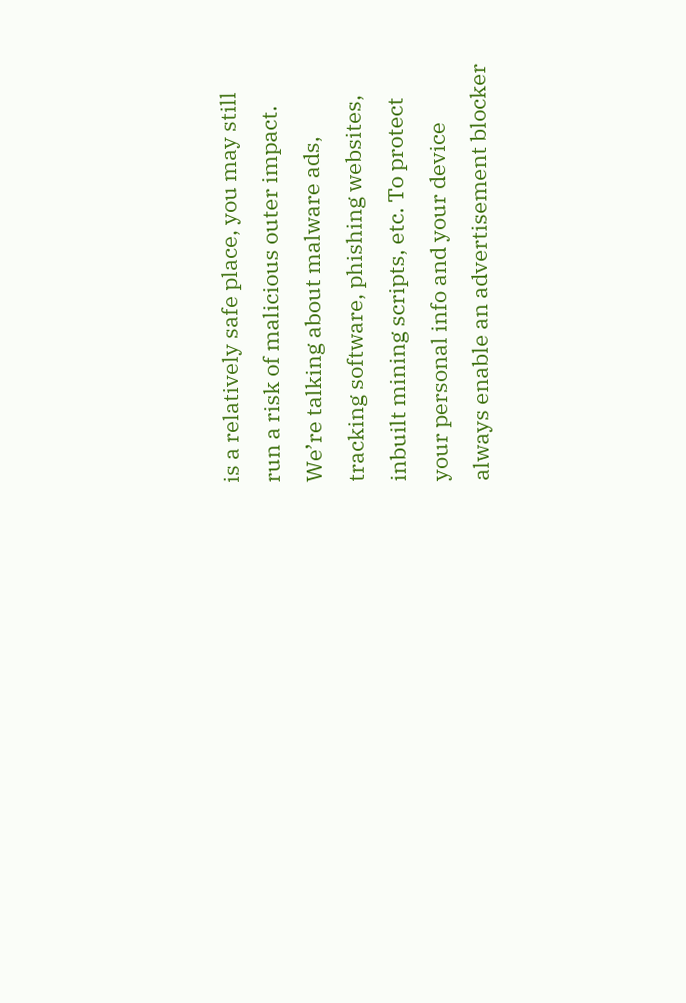is a relatively safe place, you may still run a risk of malicious outer impact. We’re talking about malware ads, tracking software, phishing websites, inbuilt mining scripts, etc. To protect your personal info and your device always enable an advertisement blocker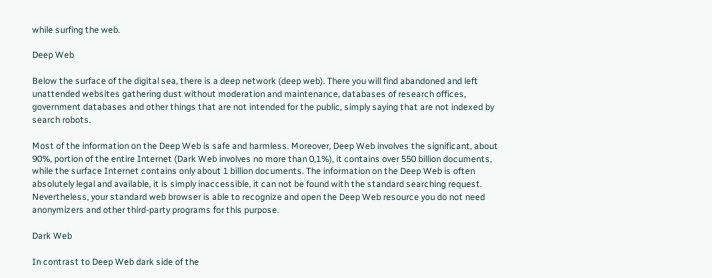while surfing the web.

Deep Web

Below the surface of the digital sea, there is a deep network (deep web). There you will find abandoned and left unattended websites gathering dust without moderation and maintenance, databases of research offices, government databases and other things that are not intended for the public, simply saying that are not indexed by search robots.

Most of the information on the Deep Web is safe and harmless. Moreover, Deep Web involves the significant, about 90%, portion of the entire Internet (Dark Web involves no more than 0,1%), it contains over 550 billion documents, while the surface Internet contains only about 1 billion documents. The information on the Deep Web is often absolutely legal and available, it is simply inaccessible, it can not be found with the standard searching request. Nevertheless, your standard web browser is able to recognize and open the Deep Web resource you do not need anonymizers and other third-party programs for this purpose.

Dark Web

In contrast to Deep Web dark side of the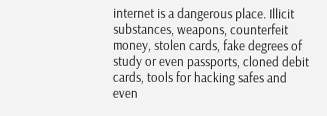internet is a dangerous place. Illicit substances, weapons, counterfeit money, stolen cards, fake degrees of study or even passports, cloned debit cards, tools for hacking safes and even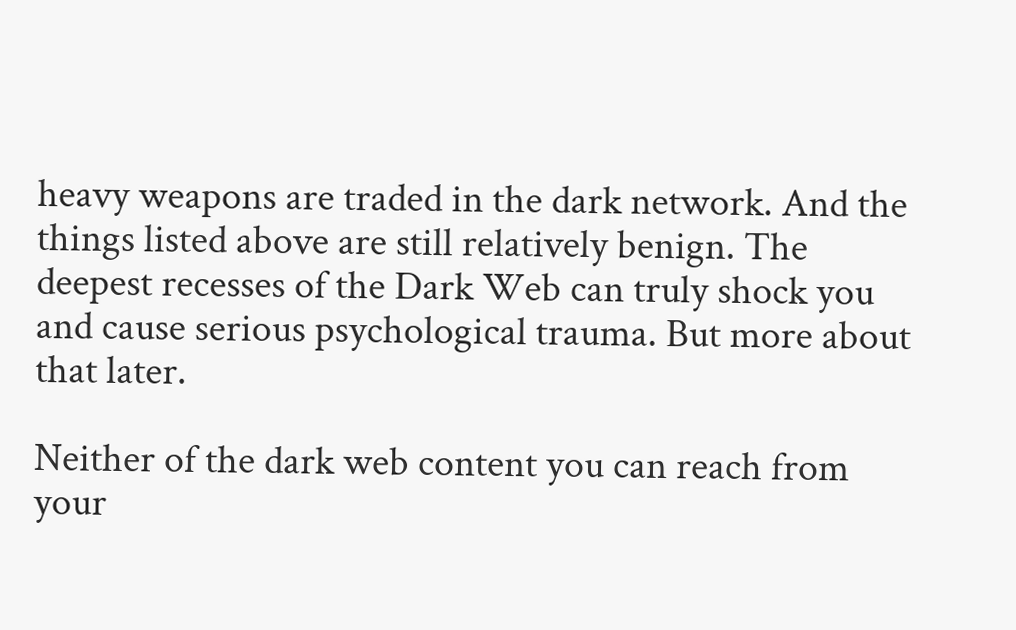heavy weapons are traded in the dark network. And the things listed above are still relatively benign. The deepest recesses of the Dark Web can truly shock you and cause serious psychological trauma. But more about that later.

Neither of the dark web content you can reach from your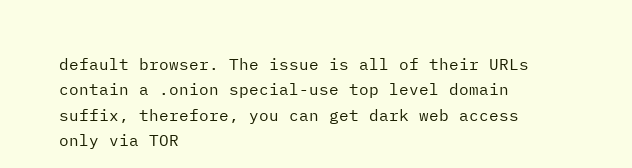default browser. The issue is all of their URLs contain a .onion special-use top level domain suffix, therefore, you can get dark web access only via TOR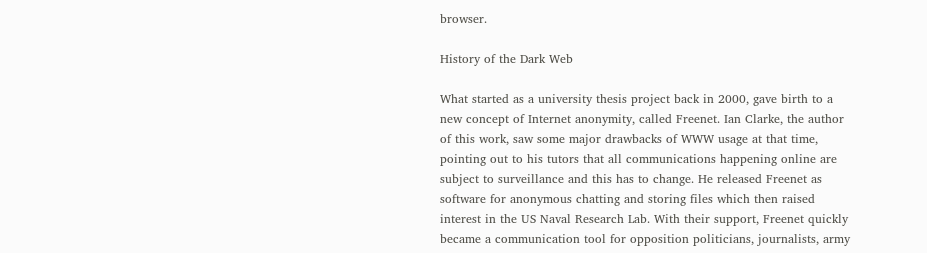browser.

History of the Dark Web

What started as a university thesis project back in 2000, gave birth to a new concept of Internet anonymity, called Freenet. Ian Clarke, the author of this work, saw some major drawbacks of WWW usage at that time, pointing out to his tutors that all communications happening online are subject to surveillance and this has to change. He released Freenet as software for anonymous chatting and storing files which then raised interest in the US Naval Research Lab. With their support, Freenet quickly became a communication tool for opposition politicians, journalists, army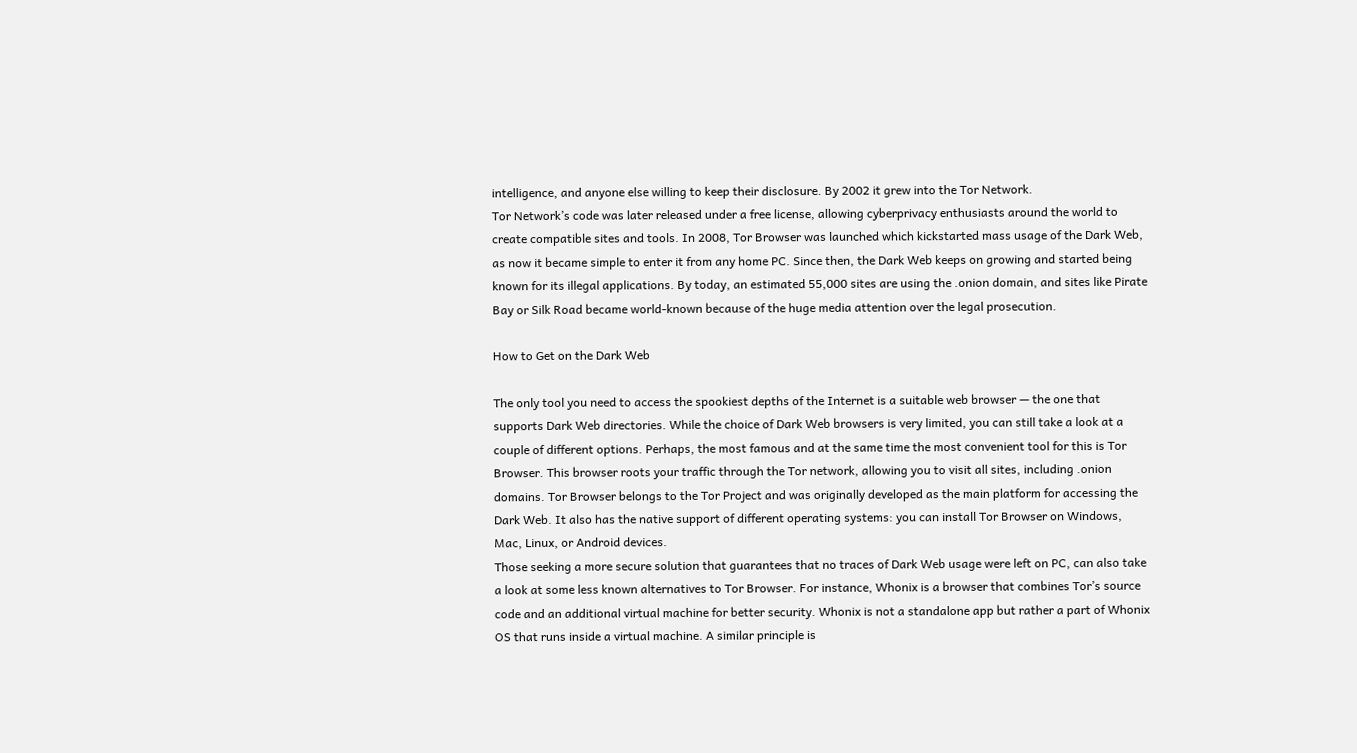intelligence, and anyone else willing to keep their disclosure. By 2002 it grew into the Tor Network.
Tor Network’s code was later released under a free license, allowing cyberprivacy enthusiasts around the world to create compatible sites and tools. In 2008, Tor Browser was launched which kickstarted mass usage of the Dark Web, as now it became simple to enter it from any home PC. Since then, the Dark Web keeps on growing and started being known for its illegal applications. By today, an estimated 55,000 sites are using the .onion domain, and sites like Pirate Bay or Silk Road became world-known because of the huge media attention over the legal prosecution.

How to Get on the Dark Web

The only tool you need to access the spookiest depths of the Internet is a suitable web browser — the one that supports Dark Web directories. While the choice of Dark Web browsers is very limited, you can still take a look at a couple of different options. Perhaps, the most famous and at the same time the most convenient tool for this is Tor Browser. This browser roots your traffic through the Tor network, allowing you to visit all sites, including .onion domains. Tor Browser belongs to the Tor Project and was originally developed as the main platform for accessing the Dark Web. It also has the native support of different operating systems: you can install Tor Browser on Windows, Mac, Linux, or Android devices.
Those seeking a more secure solution that guarantees that no traces of Dark Web usage were left on PC, can also take a look at some less known alternatives to Tor Browser. For instance, Whonix is a browser that combines Tor’s source code and an additional virtual machine for better security. Whonix is not a standalone app but rather a part of Whonix OS that runs inside a virtual machine. A similar principle is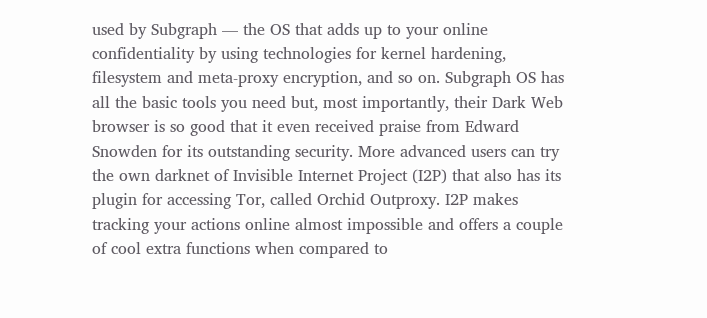used by Subgraph — the OS that adds up to your online confidentiality by using technologies for kernel hardening, filesystem and meta-proxy encryption, and so on. Subgraph OS has all the basic tools you need but, most importantly, their Dark Web browser is so good that it even received praise from Edward Snowden for its outstanding security. More advanced users can try the own darknet of Invisible Internet Project (I2P) that also has its plugin for accessing Tor, called Orchid Outproxy. I2P makes tracking your actions online almost impossible and offers a couple of cool extra functions when compared to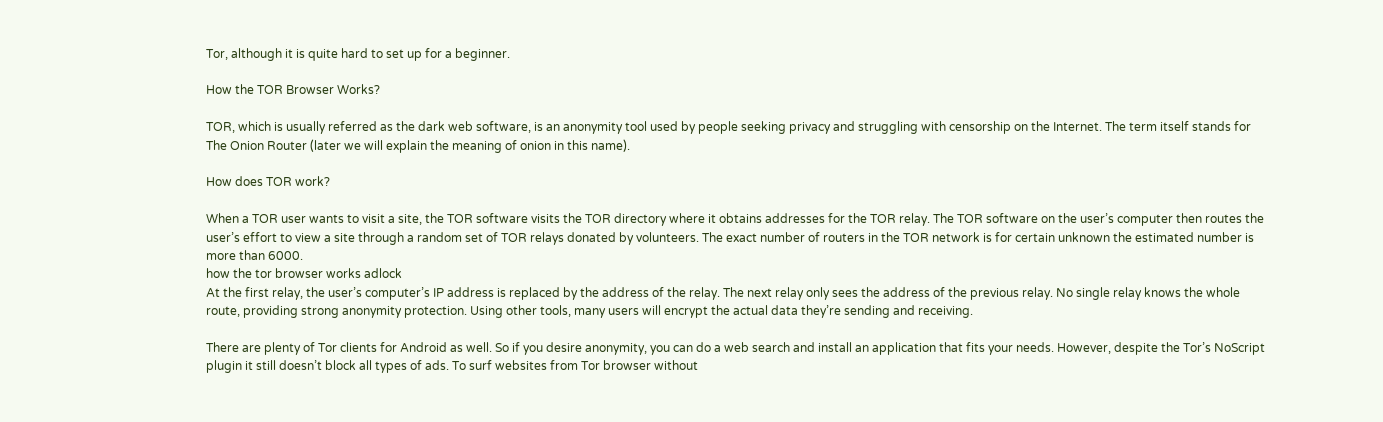Tor, although it is quite hard to set up for a beginner.

How the TOR Browser Works?

TOR, which is usually referred as the dark web software, is an anonymity tool used by people seeking privacy and struggling with censorship on the Internet. The term itself stands for The Onion Router (later we will explain the meaning of onion in this name).

How does TOR work?

When a TOR user wants to visit a site, the TOR software visits the TOR directory where it obtains addresses for the TOR relay. The TOR software on the user’s computer then routes the user’s effort to view a site through a random set of TOR relays donated by volunteers. The exact number of routers in the TOR network is for certain unknown the estimated number is more than 6000.
how the tor browser works adlock
At the first relay, the user’s computer’s IP address is replaced by the address of the relay. The next relay only sees the address of the previous relay. No single relay knows the whole route, providing strong anonymity protection. Using other tools, many users will encrypt the actual data they’re sending and receiving.

There are plenty of Tor clients for Android as well. So if you desire anonymity, you can do a web search and install an application that fits your needs. However, despite the Tor’s NoScript plugin it still doesn’t block all types of ads. To surf websites from Tor browser without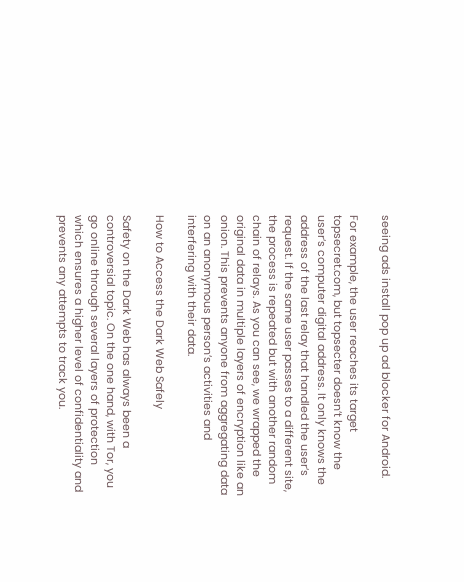seeing ads install pop up ad blocker for Android.

For example, the user reaches its target topsecret.com, but topsecter doesn’t know the user’s computer digital address. It only knows the address of the last relay that handled the user’s request. If the same user passes to a different site, the process is repeated but with another random chain of relays. As you can see, we wrapped the original data in multiple layers of encryption like an onion. This prevents anyone from aggregating data on an anonymous person’s activities and interfering with their data.

How to Access the Dark Web Safely

Safety on the Dark Web has always been a controversial topic. On the one hand, with Tor, you go online through several layers of protection which ensures a higher level of confidentiality and prevents any attempts to track you.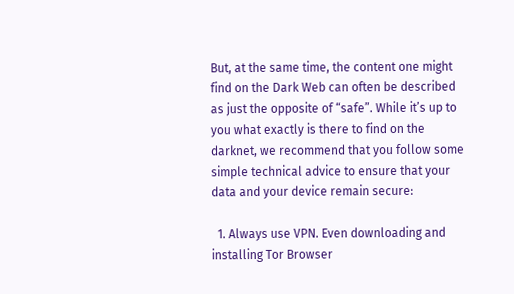But, at the same time, the content one might find on the Dark Web can often be described as just the opposite of “safe”. While it’s up to you what exactly is there to find on the darknet, we recommend that you follow some simple technical advice to ensure that your data and your device remain secure:

  1. Always use VPN. Even downloading and installing Tor Browser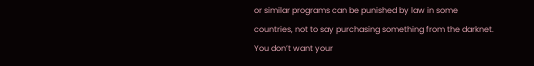or similar programs can be punished by law in some countries, not to say purchasing something from the darknet. You don’t want your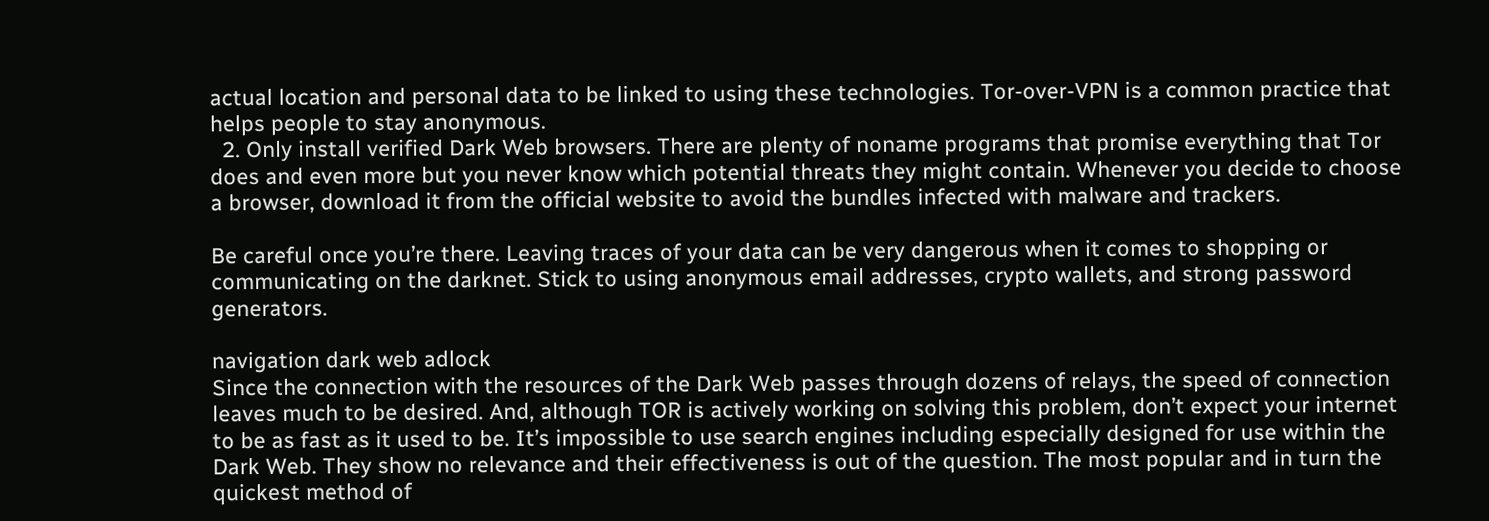actual location and personal data to be linked to using these technologies. Tor-over-VPN is a common practice that helps people to stay anonymous.
  2. Only install verified Dark Web browsers. There are plenty of noname programs that promise everything that Tor does and even more but you never know which potential threats they might contain. Whenever you decide to choose a browser, download it from the official website to avoid the bundles infected with malware and trackers.

Be careful once you’re there. Leaving traces of your data can be very dangerous when it comes to shopping or communicating on the darknet. Stick to using anonymous email addresses, crypto wallets, and strong password generators.

navigation dark web adlock
Since the connection with the resources of the Dark Web passes through dozens of relays, the speed of connection leaves much to be desired. And, although TOR is actively working on solving this problem, don’t expect your internet to be as fast as it used to be. It’s impossible to use search engines including especially designed for use within the Dark Web. They show no relevance and their effectiveness is out of the question. The most popular and in turn the quickest method of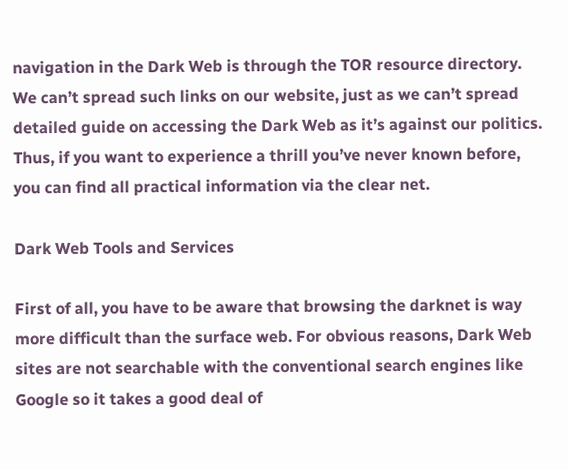navigation in the Dark Web is through the TOR resource directory. We can’t spread such links on our website, just as we can’t spread detailed guide on accessing the Dark Web as it’s against our politics. Thus, if you want to experience a thrill you’ve never known before, you can find all practical information via the clear net.

Dark Web Tools and Services

First of all, you have to be aware that browsing the darknet is way more difficult than the surface web. For obvious reasons, Dark Web sites are not searchable with the conventional search engines like Google so it takes a good deal of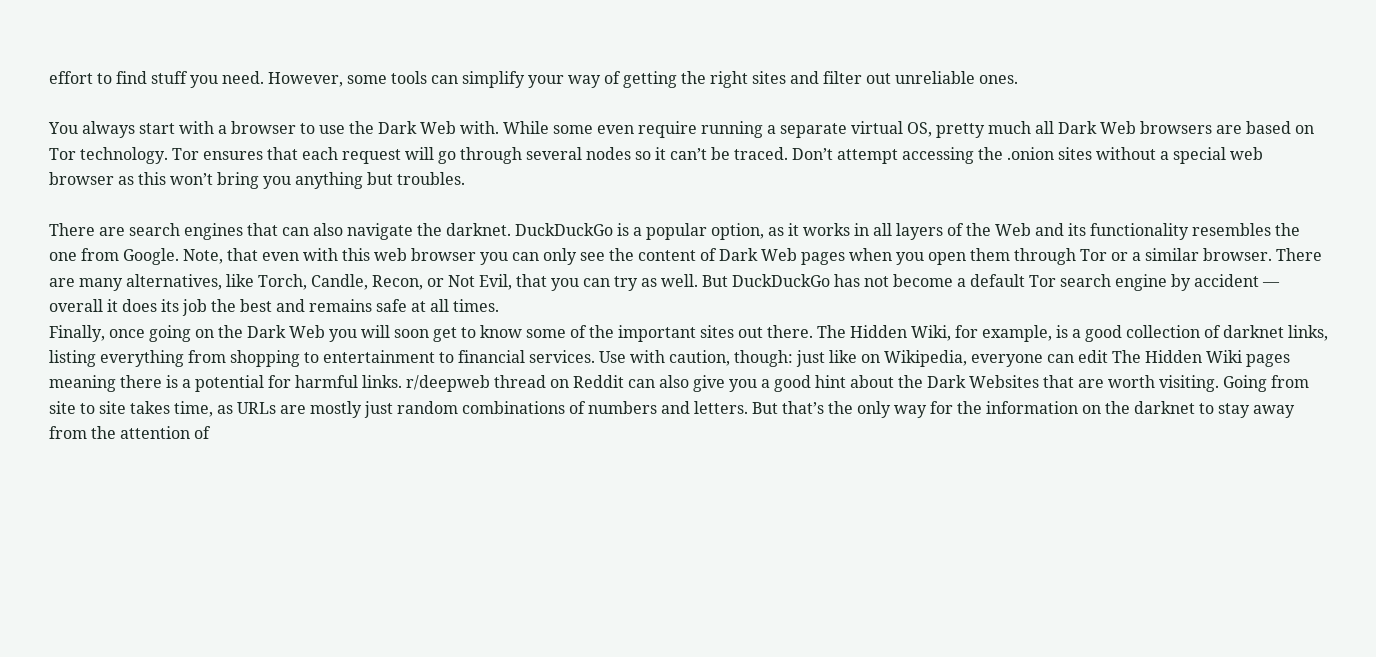effort to find stuff you need. However, some tools can simplify your way of getting the right sites and filter out unreliable ones.

You always start with a browser to use the Dark Web with. While some even require running a separate virtual OS, pretty much all Dark Web browsers are based on Tor technology. Tor ensures that each request will go through several nodes so it can’t be traced. Don’t attempt accessing the .onion sites without a special web browser as this won’t bring you anything but troubles.

There are search engines that can also navigate the darknet. DuckDuckGo is a popular option, as it works in all layers of the Web and its functionality resembles the one from Google. Note, that even with this web browser you can only see the content of Dark Web pages when you open them through Tor or a similar browser. There are many alternatives, like Torch, Candle, Recon, or Not Evil, that you can try as well. But DuckDuckGo has not become a default Tor search engine by accident — overall it does its job the best and remains safe at all times.
Finally, once going on the Dark Web you will soon get to know some of the important sites out there. The Hidden Wiki, for example, is a good collection of darknet links, listing everything from shopping to entertainment to financial services. Use with caution, though: just like on Wikipedia, everyone can edit The Hidden Wiki pages meaning there is a potential for harmful links. r/deepweb thread on Reddit can also give you a good hint about the Dark Websites that are worth visiting. Going from site to site takes time, as URLs are mostly just random combinations of numbers and letters. But that’s the only way for the information on the darknet to stay away from the attention of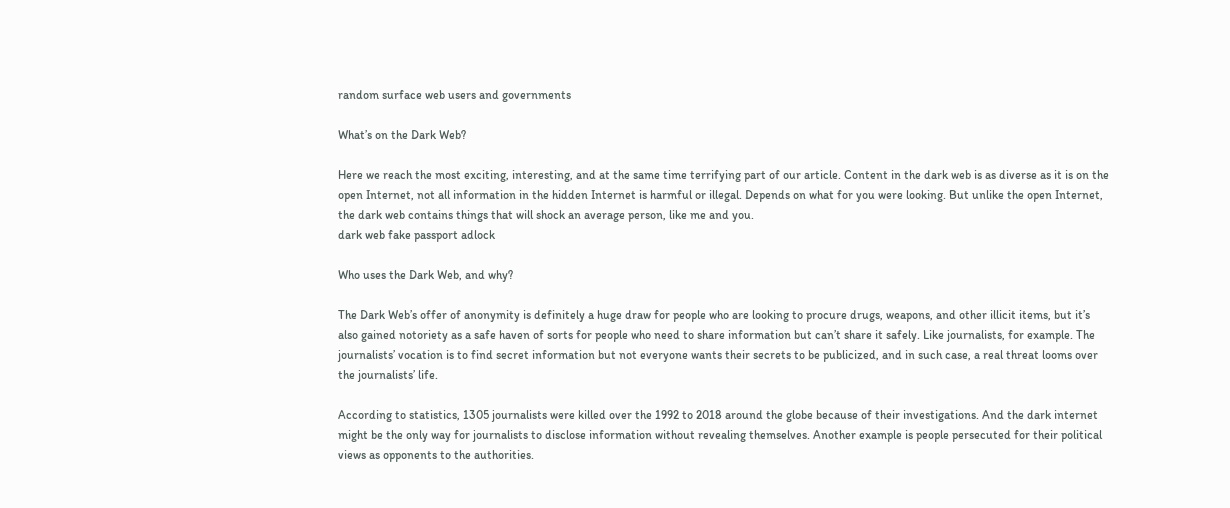random surface web users and governments

What’s on the Dark Web?

Here we reach the most exciting, interesting, and at the same time terrifying part of our article. Content in the dark web is as diverse as it is on the open Internet, not all information in the hidden Internet is harmful or illegal. Depends on what for you were looking. But unlike the open Internet, the dark web contains things that will shock an average person, like me and you.
dark web fake passport adlock

Who uses the Dark Web, and why?

The Dark Web’s offer of anonymity is definitely a huge draw for people who are looking to procure drugs, weapons, and other illicit items, but it’s also gained notoriety as a safe haven of sorts for people who need to share information but can’t share it safely. Like journalists, for example. The journalists’ vocation is to find secret information but not everyone wants their secrets to be publicized, and in such case, a real threat looms over the journalists’ life.

According to statistics, 1305 journalists were killed over the 1992 to 2018 around the globe because of their investigations. And the dark internet might be the only way for journalists to disclose information without revealing themselves. Another example is people persecuted for their political views as opponents to the authorities.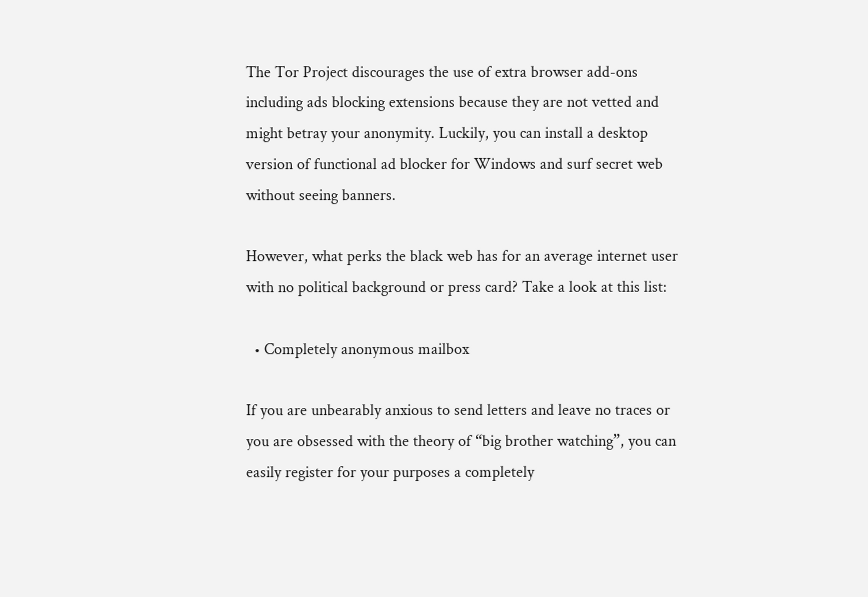The Tor Project discourages the use of extra browser add-ons including ads blocking extensions because they are not vetted and might betray your anonymity. Luckily, you can install a desktop version of functional ad blocker for Windows and surf secret web without seeing banners.

However, what perks the black web has for an average internet user with no political background or press card? Take a look at this list:

  • Completely anonymous mailbox

If you are unbearably anxious to send letters and leave no traces or you are obsessed with the theory of “big brother watching”, you can easily register for your purposes a completely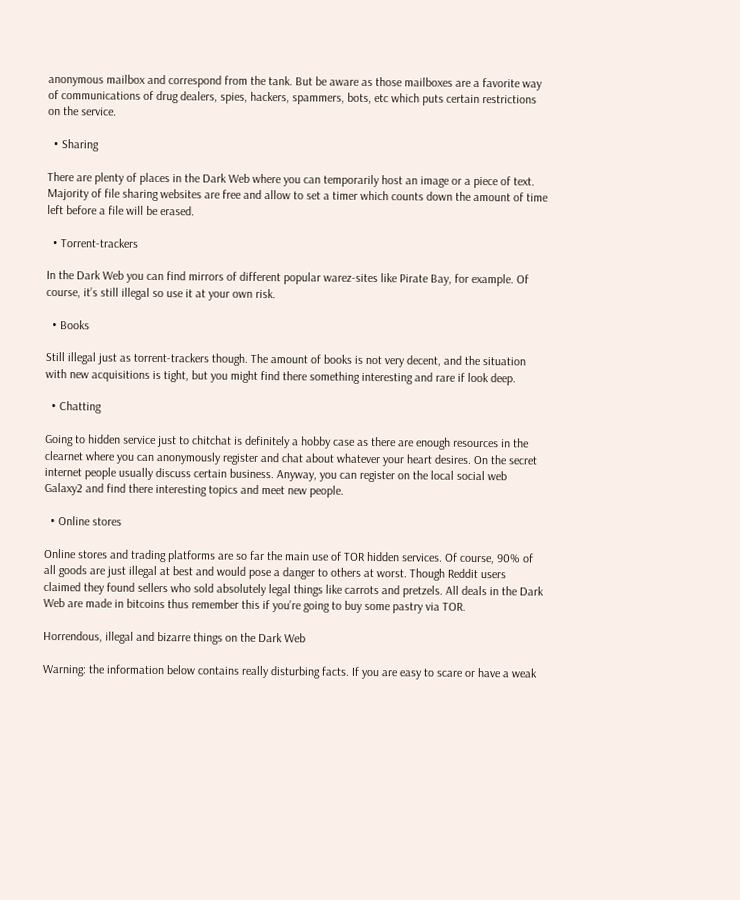anonymous mailbox and correspond from the tank. But be aware as those mailboxes are a favorite way of communications of drug dealers, spies, hackers, spammers, bots, etc which puts certain restrictions on the service.

  • Sharing

There are plenty of places in the Dark Web where you can temporarily host an image or a piece of text. Majority of file sharing websites are free and allow to set a timer which counts down the amount of time left before a file will be erased.

  • Torrent-trackers

In the Dark Web you can find mirrors of different popular warez-sites like Pirate Bay, for example. Of course, it’s still illegal so use it at your own risk.

  • Books

Still illegal just as torrent-trackers though. The amount of books is not very decent, and the situation with new acquisitions is tight, but you might find there something interesting and rare if look deep.

  • Chatting

Going to hidden service just to chitchat is definitely a hobby case as there are enough resources in the clearnet where you can anonymously register and chat about whatever your heart desires. On the secret internet people usually discuss certain business. Anyway, you can register on the local social web Galaxy2 and find there interesting topics and meet new people.

  • Online stores

Online stores and trading platforms are so far the main use of TOR hidden services. Of course, 90% of all goods are just illegal at best and would pose a danger to others at worst. Though Reddit users claimed they found sellers who sold absolutely legal things like carrots and pretzels. All deals in the Dark Web are made in bitcoins thus remember this if you’re going to buy some pastry via TOR.

Horrendous, illegal and bizarre things on the Dark Web

Warning: the information below contains really disturbing facts. If you are easy to scare or have a weak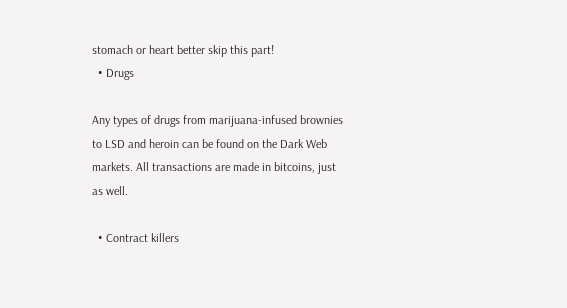stomach or heart better skip this part!
  • Drugs

Any types of drugs from marijuana-infused brownies to LSD and heroin can be found on the Dark Web markets. All transactions are made in bitcoins, just as well.

  • Contract killers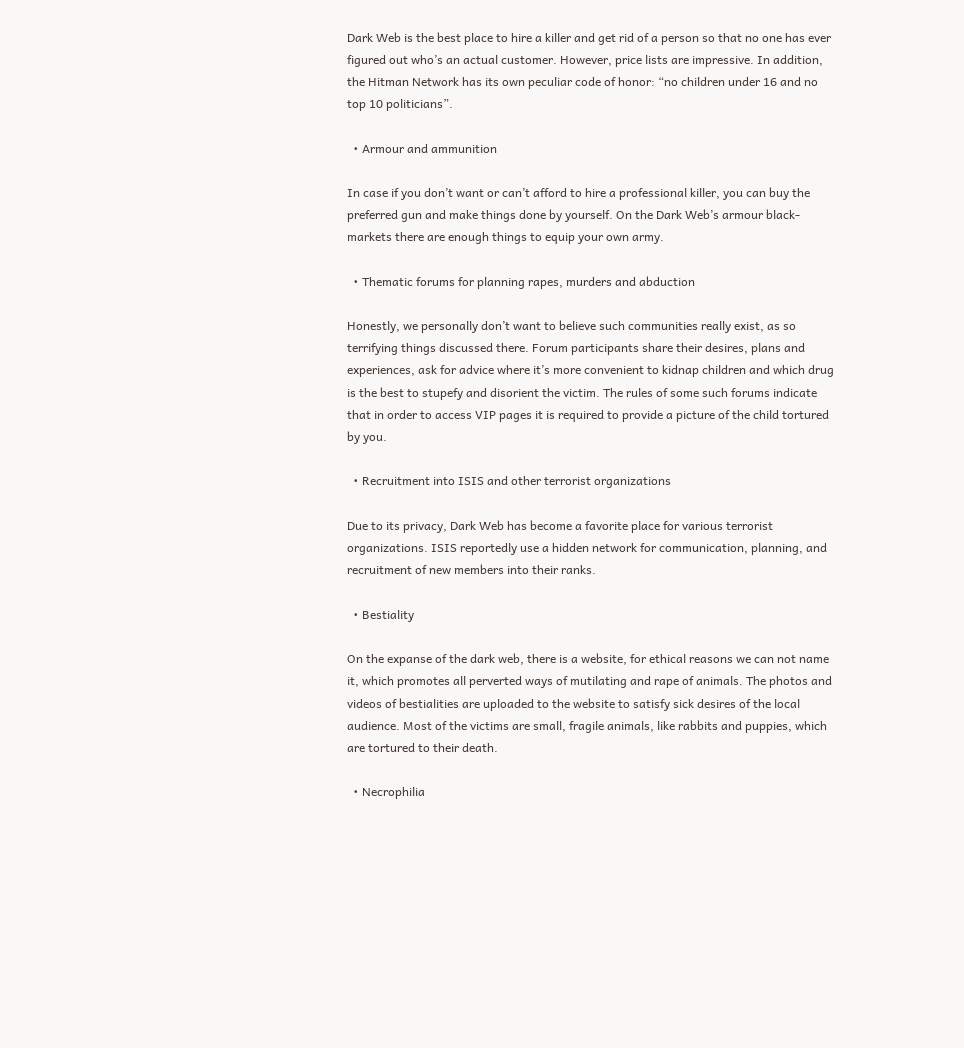Dark Web is the best place to hire a killer and get rid of a person so that no one has ever figured out who’s an actual customer. However, price lists are impressive. In addition, the Hitman Network has its own peculiar code of honor: “no children under 16 and no top 10 politicians”.

  • Armour and ammunition

In case if you don’t want or can’t afford to hire a professional killer, you can buy the preferred gun and make things done by yourself. On the Dark Web’s armour black-markets there are enough things to equip your own army.

  • Thematic forums for planning rapes, murders and abduction

Honestly, we personally don’t want to believe such communities really exist, as so terrifying things discussed there. Forum participants share their desires, plans and experiences, ask for advice where it’s more convenient to kidnap children and which drug is the best to stupefy and disorient the victim. The rules of some such forums indicate that in order to access VIP pages it is required to provide a picture of the child tortured by you.

  • Recruitment into ISIS and other terrorist organizations

Due to its privacy, Dark Web has become a favorite place for various terrorist organizations. ISIS reportedly use a hidden network for communication, planning, and recruitment of new members into their ranks.

  • Bestiality

On the expanse of the dark web, there is a website, for ethical reasons we can not name it, which promotes all perverted ways of mutilating and rape of animals. The photos and videos of bestialities are uploaded to the website to satisfy sick desires of the local audience. Most of the victims are small, fragile animals, like rabbits and puppies, which are tortured to their death.

  • Necrophilia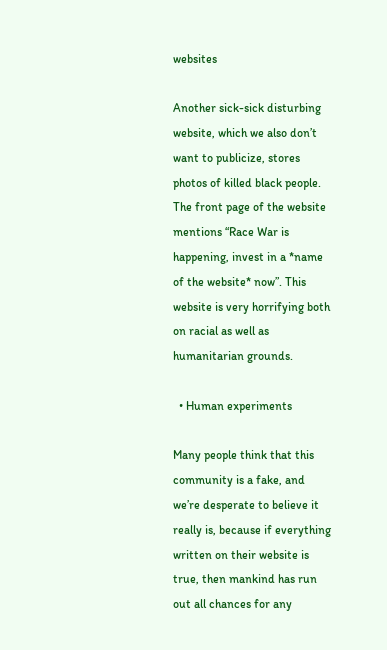websites

Another sick-sick disturbing website, which we also don’t want to publicize, stores photos of killed black people. The front page of the website mentions “Race War is happening, invest in a *name of the website* now”. This website is very horrifying both on racial as well as humanitarian grounds.

  • Human experiments

Many people think that this community is a fake, and we’re desperate to believe it really is, because if everything written on their website is true, then mankind has run out all chances for any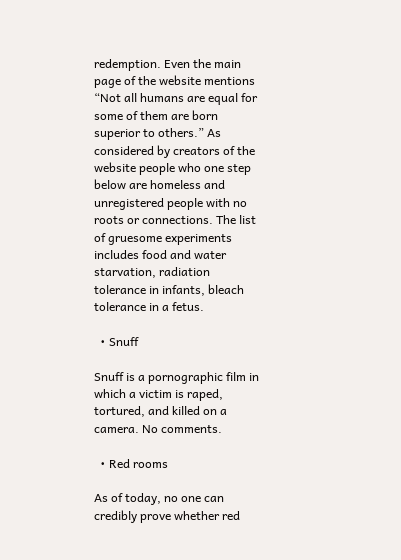redemption. Even the main page of the website mentions “Not all humans are equal for some of them are born superior to others.” As considered by creators of the website people who one step below are homeless and unregistered people with no roots or connections. The list of gruesome experiments includes food and water starvation, radiation tolerance in infants, bleach tolerance in a fetus.

  • Snuff

Snuff is a pornographic film in which a victim is raped, tortured, and killed on a camera. No comments.

  • Red rooms

As of today, no one can credibly prove whether red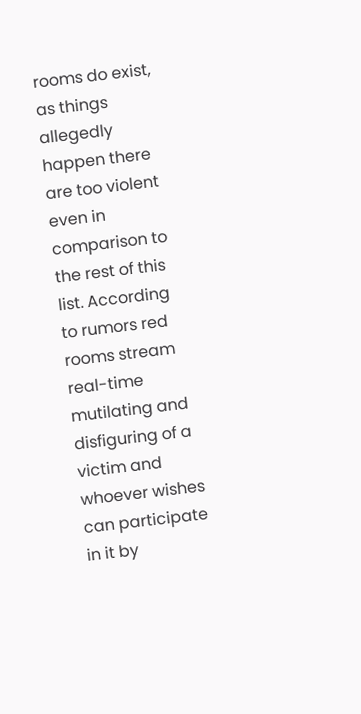rooms do exist, as things allegedly happen there are too violent even in comparison to the rest of this list. According to rumors red rooms stream real-time mutilating and disfiguring of a victim and whoever wishes can participate in it by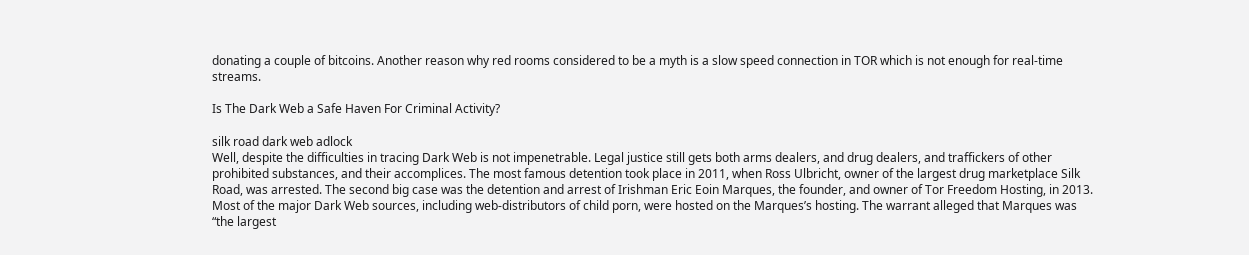donating a couple of bitcoins. Another reason why red rooms considered to be a myth is a slow speed connection in TOR which is not enough for real-time streams.

Is The Dark Web a Safe Haven For Criminal Activity?

silk road dark web adlock
Well, despite the difficulties in tracing Dark Web is not impenetrable. Legal justice still gets both arms dealers, and drug dealers, and traffickers of other prohibited substances, and their accomplices. The most famous detention took place in 2011, when Ross Ulbricht, owner of the largest drug marketplace Silk Road, was arrested. The second big case was the detention and arrest of Irishman Eric Eoin Marques, the founder, and owner of Tor Freedom Hosting, in 2013. Most of the major Dark Web sources, including web-distributors of child porn, were hosted on the Marques’s hosting. The warrant alleged that Marques was “the largest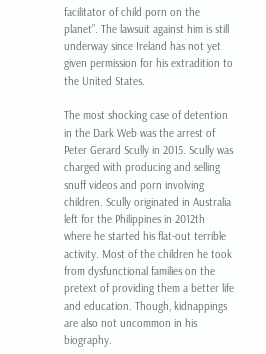facilitator of child porn on the planet”. The lawsuit against him is still underway since Ireland has not yet given permission for his extradition to the United States.

The most shocking case of detention in the Dark Web was the arrest of Peter Gerard Scully in 2015. Scully was charged with producing and selling snuff videos and porn involving children. Scully originated in Australia left for the Philippines in 2012th where he started his flat-out terrible activity. Most of the children he took from dysfunctional families on the pretext of providing them a better life and education. Though, kidnappings are also not uncommon in his biography.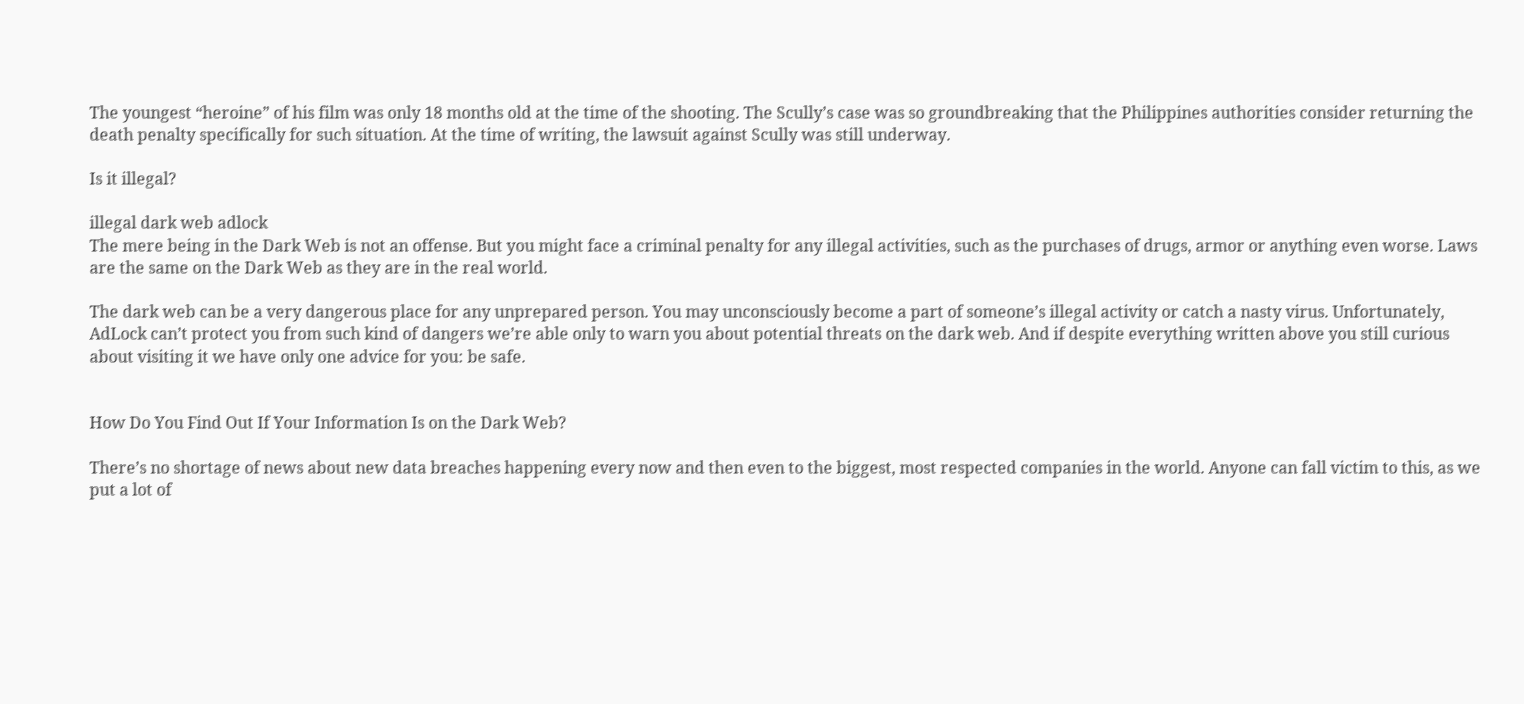The youngest “heroine” of his film was only 18 months old at the time of the shooting. The Scully’s case was so groundbreaking that the Philippines authorities consider returning the death penalty specifically for such situation. At the time of writing, the lawsuit against Scully was still underway.

Is it illegal?

illegal dark web adlock
The mere being in the Dark Web is not an offense. But you might face a criminal penalty for any illegal activities, such as the purchases of drugs, armor or anything even worse. Laws are the same on the Dark Web as they are in the real world.

The dark web can be a very dangerous place for any unprepared person. You may unconsciously become a part of someone’s illegal activity or catch a nasty virus. Unfortunately, AdLock can’t protect you from such kind of dangers we’re able only to warn you about potential threats on the dark web. And if despite everything written above you still curious about visiting it we have only one advice for you: be safe.


How Do You Find Out If Your Information Is on the Dark Web?

There’s no shortage of news about new data breaches happening every now and then even to the biggest, most respected companies in the world. Anyone can fall victim to this, as we put a lot of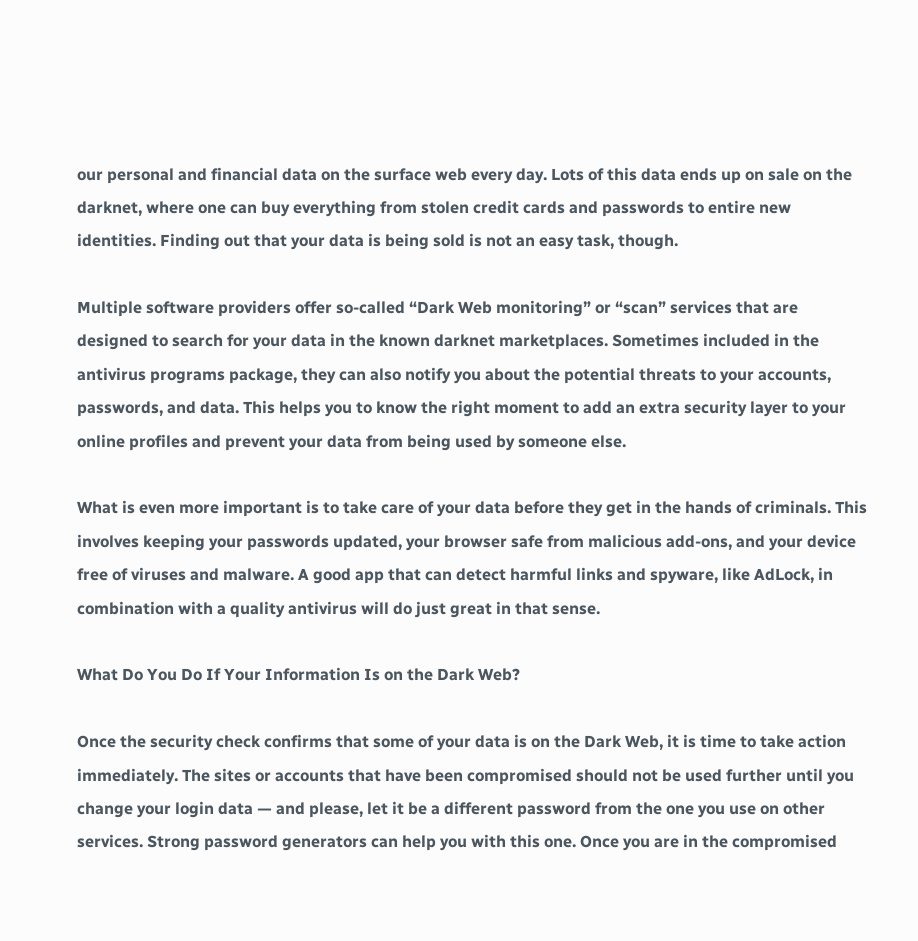our personal and financial data on the surface web every day. Lots of this data ends up on sale on the darknet, where one can buy everything from stolen credit cards and passwords to entire new identities. Finding out that your data is being sold is not an easy task, though.

Multiple software providers offer so-called “Dark Web monitoring” or “scan” services that are designed to search for your data in the known darknet marketplaces. Sometimes included in the antivirus programs package, they can also notify you about the potential threats to your accounts, passwords, and data. This helps you to know the right moment to add an extra security layer to your online profiles and prevent your data from being used by someone else.

What is even more important is to take care of your data before they get in the hands of criminals. This involves keeping your passwords updated, your browser safe from malicious add-ons, and your device free of viruses and malware. A good app that can detect harmful links and spyware, like AdLock, in combination with a quality antivirus will do just great in that sense.

What Do You Do If Your Information Is on the Dark Web?

Once the security check confirms that some of your data is on the Dark Web, it is time to take action immediately. The sites or accounts that have been compromised should not be used further until you change your login data — and please, let it be a different password from the one you use on other services. Strong password generators can help you with this one. Once you are in the compromised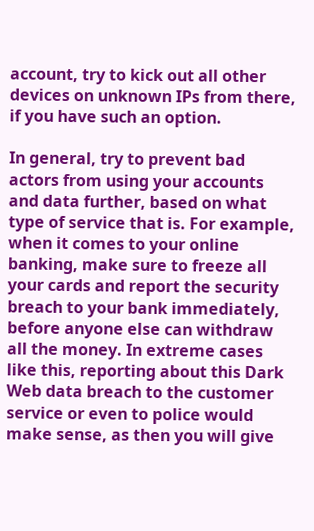account, try to kick out all other devices on unknown IPs from there, if you have such an option.

In general, try to prevent bad actors from using your accounts and data further, based on what type of service that is. For example, when it comes to your online banking, make sure to freeze all your cards and report the security breach to your bank immediately, before anyone else can withdraw all the money. In extreme cases like this, reporting about this Dark Web data breach to the customer service or even to police would make sense, as then you will give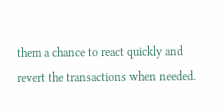them a chance to react quickly and revert the transactions when needed.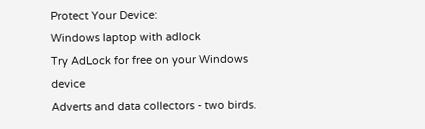Protect Your Device:
Windows laptop with adlock
Try AdLock for free on your Windows device
Adverts and data collectors - two birds.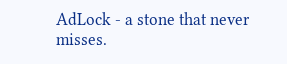AdLock - a stone that never misses.